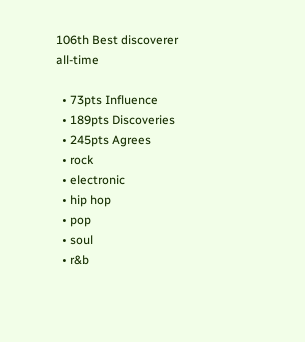106th Best discoverer all-time

  • 73pts Influence
  • 189pts Discoveries
  • 245pts Agrees
  • rock
  • electronic
  • hip hop
  • pop
  • soul
  • r&b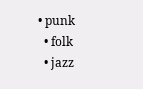• punk
  • folk
  • jazz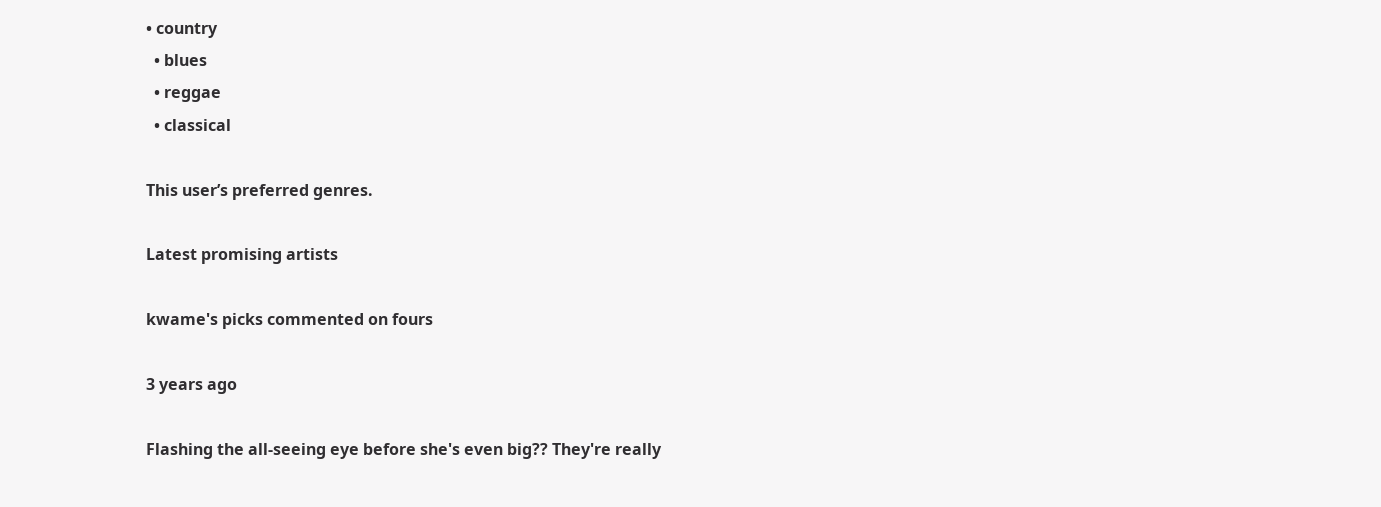• country
  • blues
  • reggae
  • classical

This user’s preferred genres.

Latest promising artists

kwame's picks commented on fours

3 years ago

Flashing the all-seeing eye before she's even big?? They're really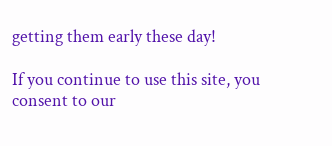getting them early these day!

If you continue to use this site, you consent to our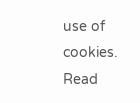use of cookies. Read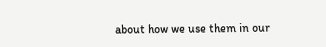about how we use them in our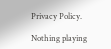Privacy Policy.

Nothing playing